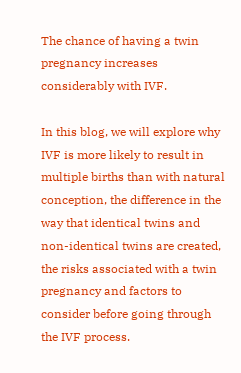The chance of having a twin pregnancy increases considerably with IVF.

In this blog, we will explore why IVF is more likely to result in multiple births than with natural conception, the difference in the way that identical twins and non-identical twins are created, the risks associated with a twin pregnancy and factors to consider before going through the IVF process.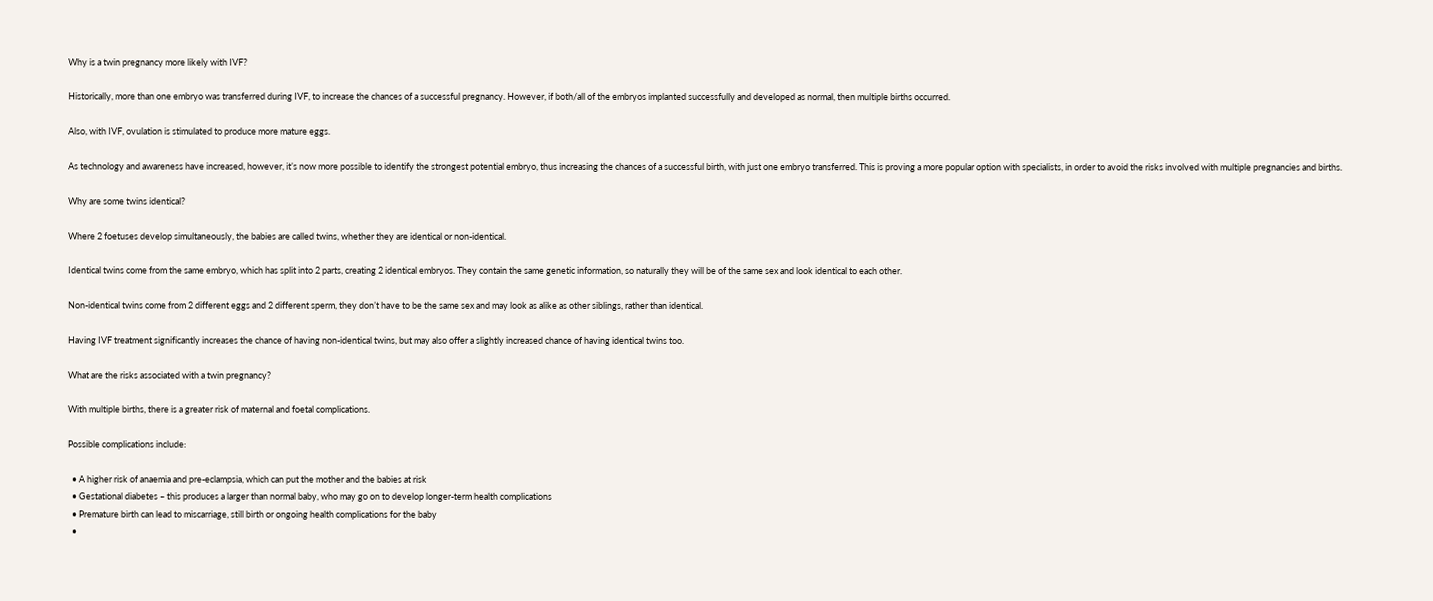Why is a twin pregnancy more likely with IVF?

Historically, more than one embryo was transferred during IVF, to increase the chances of a successful pregnancy. However, if both/all of the embryos implanted successfully and developed as normal, then multiple births occurred.

Also, with IVF, ovulation is stimulated to produce more mature eggs.

As technology and awareness have increased, however, it’s now more possible to identify the strongest potential embryo, thus increasing the chances of a successful birth, with just one embryo transferred. This is proving a more popular option with specialists, in order to avoid the risks involved with multiple pregnancies and births.

Why are some twins identical?

Where 2 foetuses develop simultaneously, the babies are called twins, whether they are identical or non-identical.

Identical twins come from the same embryo, which has split into 2 parts, creating 2 identical embryos. They contain the same genetic information, so naturally they will be of the same sex and look identical to each other.

Non-identical twins come from 2 different eggs and 2 different sperm, they don’t have to be the same sex and may look as alike as other siblings, rather than identical.

Having IVF treatment significantly increases the chance of having non-identical twins, but may also offer a slightly increased chance of having identical twins too.

What are the risks associated with a twin pregnancy?

With multiple births, there is a greater risk of maternal and foetal complications.

Possible complications include:

  • A higher risk of anaemia and pre-eclampsia, which can put the mother and the babies at risk
  • Gestational diabetes – this produces a larger than normal baby, who may go on to develop longer-term health complications
  • Premature birth can lead to miscarriage, still birth or ongoing health complications for the baby
  •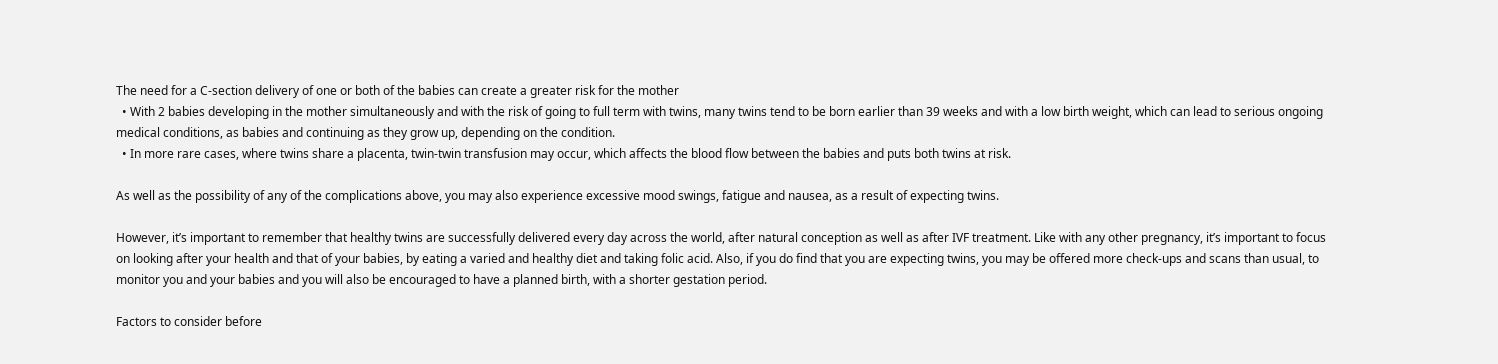The need for a C-section delivery of one or both of the babies can create a greater risk for the mother
  • With 2 babies developing in the mother simultaneously and with the risk of going to full term with twins, many twins tend to be born earlier than 39 weeks and with a low birth weight, which can lead to serious ongoing medical conditions, as babies and continuing as they grow up, depending on the condition.
  • In more rare cases, where twins share a placenta, twin-twin transfusion may occur, which affects the blood flow between the babies and puts both twins at risk.

As well as the possibility of any of the complications above, you may also experience excessive mood swings, fatigue and nausea, as a result of expecting twins.

However, it’s important to remember that healthy twins are successfully delivered every day across the world, after natural conception as well as after IVF treatment. Like with any other pregnancy, it’s important to focus on looking after your health and that of your babies, by eating a varied and healthy diet and taking folic acid. Also, if you do find that you are expecting twins, you may be offered more check-ups and scans than usual, to monitor you and your babies and you will also be encouraged to have a planned birth, with a shorter gestation period.

Factors to consider before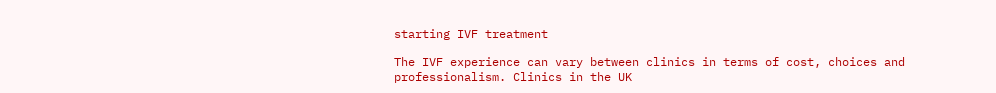starting IVF treatment

The IVF experience can vary between clinics in terms of cost, choices and professionalism. Clinics in the UK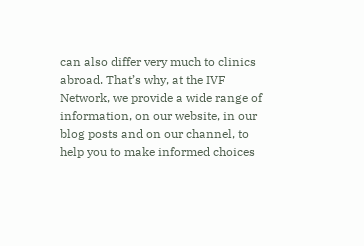can also differ very much to clinics abroad. That’s why, at the IVF Network, we provide a wide range of information, on our website, in our blog posts and on our channel, to help you to make informed choices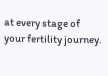at every stage of your fertility journey.